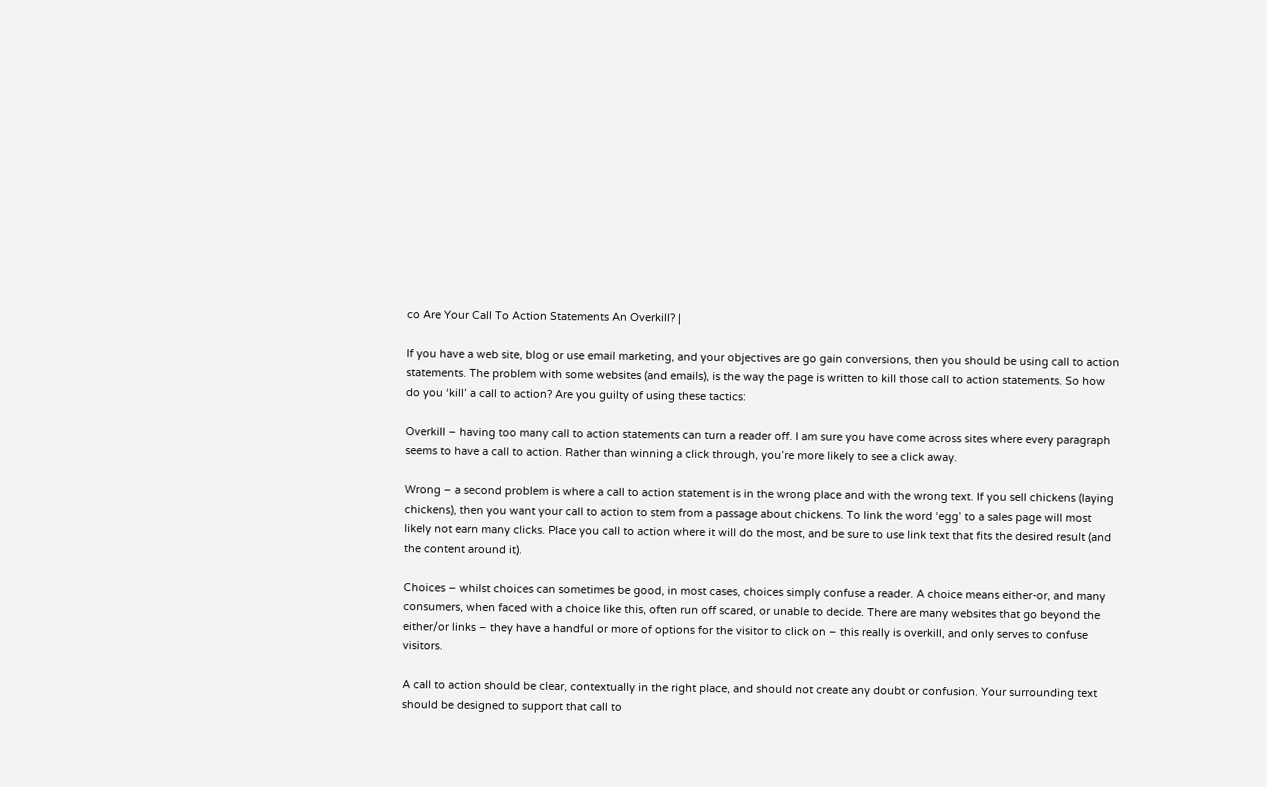co Are Your Call To Action Statements An Overkill? |

If you have a web site, blog or use email marketing, and your objectives are go gain conversions, then you should be using call to action statements. The problem with some websites (and emails), is the way the page is written to kill those call to action statements. So how do you ‘kill’ a call to action? Are you guilty of using these tactics:

Overkill – having too many call to action statements can turn a reader off. I am sure you have come across sites where every paragraph seems to have a call to action. Rather than winning a click through, you’re more likely to see a click away.

Wrong – a second problem is where a call to action statement is in the wrong place and with the wrong text. If you sell chickens (laying chickens), then you want your call to action to stem from a passage about chickens. To link the word ‘egg’ to a sales page will most likely not earn many clicks. Place you call to action where it will do the most, and be sure to use link text that fits the desired result (and the content around it).

Choices – whilst choices can sometimes be good, in most cases, choices simply confuse a reader. A choice means either-or, and many consumers, when faced with a choice like this, often run off scared, or unable to decide. There are many websites that go beyond the either/or links – they have a handful or more of options for the visitor to click on – this really is overkill, and only serves to confuse visitors.

A call to action should be clear, contextually in the right place, and should not create any doubt or confusion. Your surrounding text should be designed to support that call to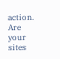action. Are your sites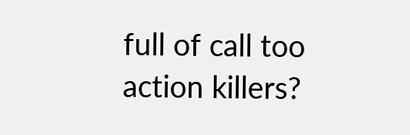full of call too action killers?